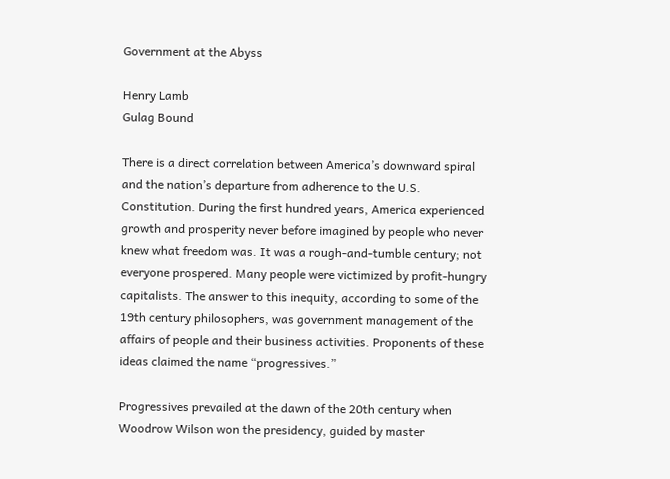Government at the Abyss

Henry Lamb
Gulag Bound

There is a direct correlation between America’s downward spiral and the nation’s departure from adherence to the U.S. Constitution. During the first hundred years, America experienced growth and prosperity never before imagined by people who never knew what freedom was. It was a rough-and-tumble century; not everyone prospered. Many people were victimized by profit-hungry capitalists. The answer to this inequity, according to some of the 19th century philosophers, was government management of the affairs of people and their business activities. Proponents of these ideas claimed the name “progressives.”

Progressives prevailed at the dawn of the 20th century when Woodrow Wilson won the presidency, guided by master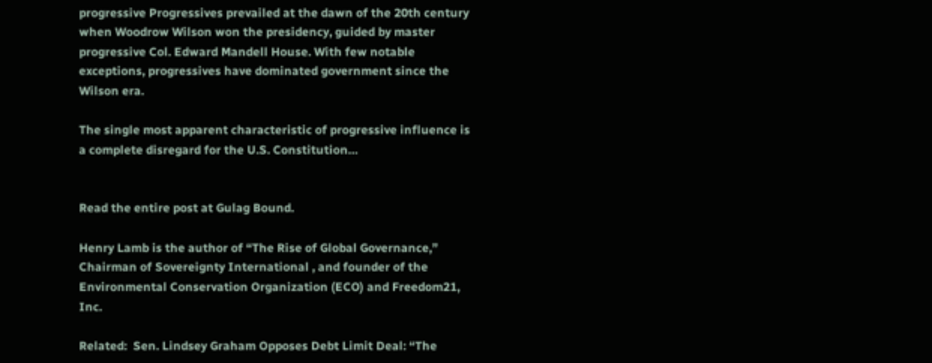progressive Progressives prevailed at the dawn of the 20th century when Woodrow Wilson won the presidency, guided by master progressive Col. Edward Mandell House. With few notable exceptions, progressives have dominated government since the Wilson era.

The single most apparent characteristic of progressive influence is a complete disregard for the U.S. Constitution…


Read the entire post at Gulag Bound.

Henry Lamb is the author of “The Rise of Global Governance,” Chairman of Sovereignty International , and founder of the Environmental Conservation Organization (ECO) and Freedom21, Inc.

Related:  Sen. Lindsey Graham Opposes Debt Limit Deal: “The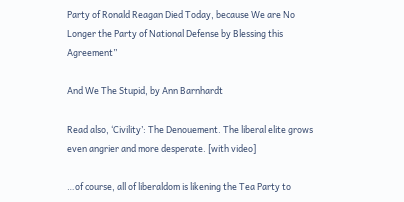Party of Ronald Reagan Died Today, because We are No Longer the Party of National Defense by Blessing this Agreement”

And We The Stupid, by Ann Barnhardt

Read also, ‘Civility’: The Denouement. The liberal elite grows even angrier and more desperate. [with video]

…of course, all of liberaldom is likening the Tea Party to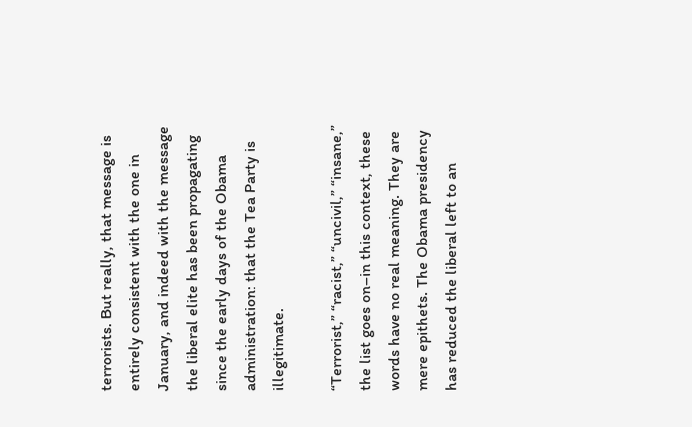terrorists. But really, that message is entirely consistent with the one in January, and indeed with the message the liberal elite has been propagating since the early days of the Obama administration: that the Tea Party is illegitimate.

“Terrorist,” “racist,” “uncivil,” “insane,” the list goes on–in this context, these words have no real meaning. They are mere epithets. The Obama presidency has reduced the liberal left to an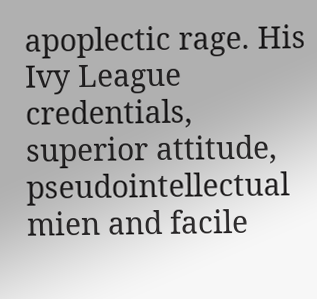apoplectic rage. His Ivy League credentials, superior attitude, pseudointellectual mien and facile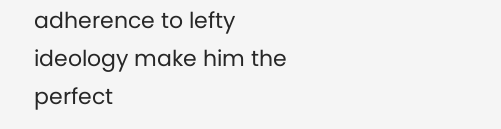adherence to lefty ideology make him the perfect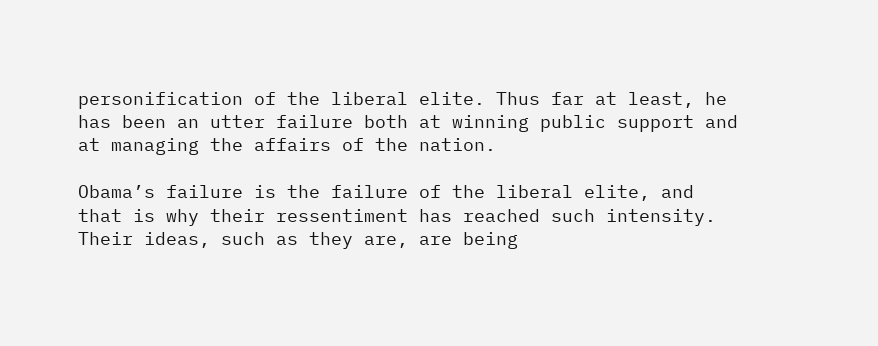personification of the liberal elite. Thus far at least, he has been an utter failure both at winning public support and at managing the affairs of the nation.

Obama’s failure is the failure of the liberal elite, and that is why their ressentiment has reached such intensity. Their ideas, such as they are, are being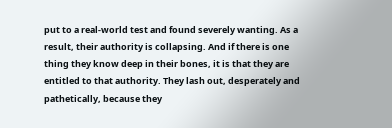put to a real-world test and found severely wanting. As a result, their authority is collapsing. And if there is one thing they know deep in their bones, it is that they are entitled to that authority. They lash out, desperately and pathetically, because they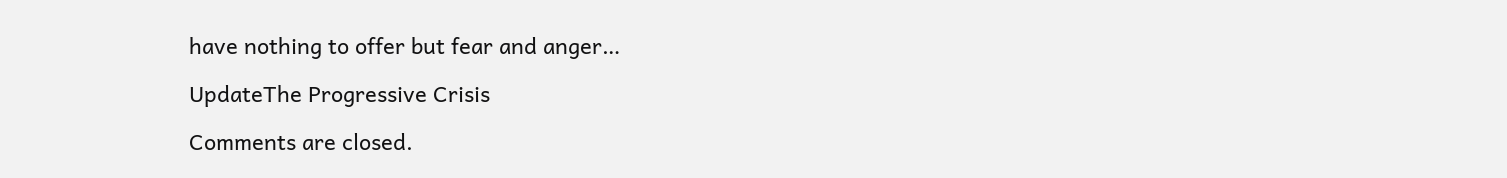have nothing to offer but fear and anger…

UpdateThe Progressive Crisis

Comments are closed.